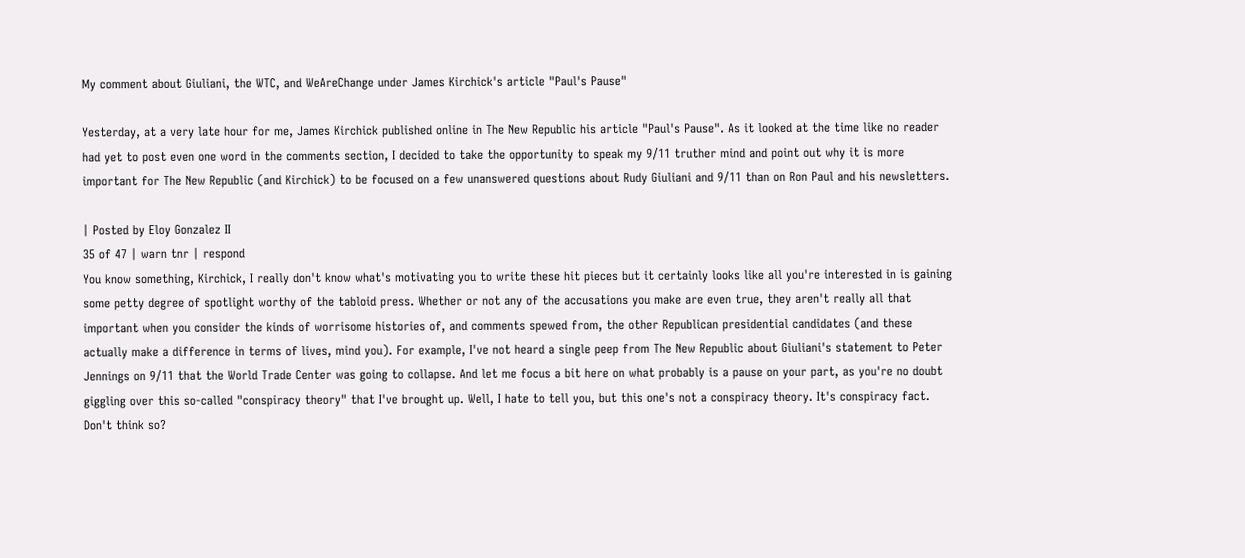My comment about Giuliani, the WTC, and WeAreChange under James Kirchick's article "Paul's Pause"

Yesterday, at a very late hour for me, James Kirchick published online in The New Republic his article "Paul's Pause". As it looked at the time like no reader had yet to post even one word in the comments section, I decided to take the opportunity to speak my 9/11 truther mind and point out why it is more important for The New Republic (and Kirchick) to be focused on a few unanswered questions about Rudy Giuliani and 9/11 than on Ron Paul and his newsletters.

| Posted by Eloy Gonzalez II
35 of 47 | warn tnr | respond
You know something, Kirchick, I really don't know what's motivating you to write these hit pieces but it certainly looks like all you're interested in is gaining some petty degree of spotlight worthy of the tabloid press. Whether or not any of the accusations you make are even true, they aren't really all that important when you consider the kinds of worrisome histories of, and comments spewed from, the other Republican presidential candidates (and these actually make a difference in terms of lives, mind you). For example, I've not heard a single peep from The New Republic about Giuliani's statement to Peter Jennings on 9/11 that the World Trade Center was going to collapse. And let me focus a bit here on what probably is a pause on your part, as you're no doubt giggling over this so-called "conspiracy theory" that I've brought up. Well, I hate to tell you, but this one's not a conspiracy theory. It's conspiracy fact. Don't think so?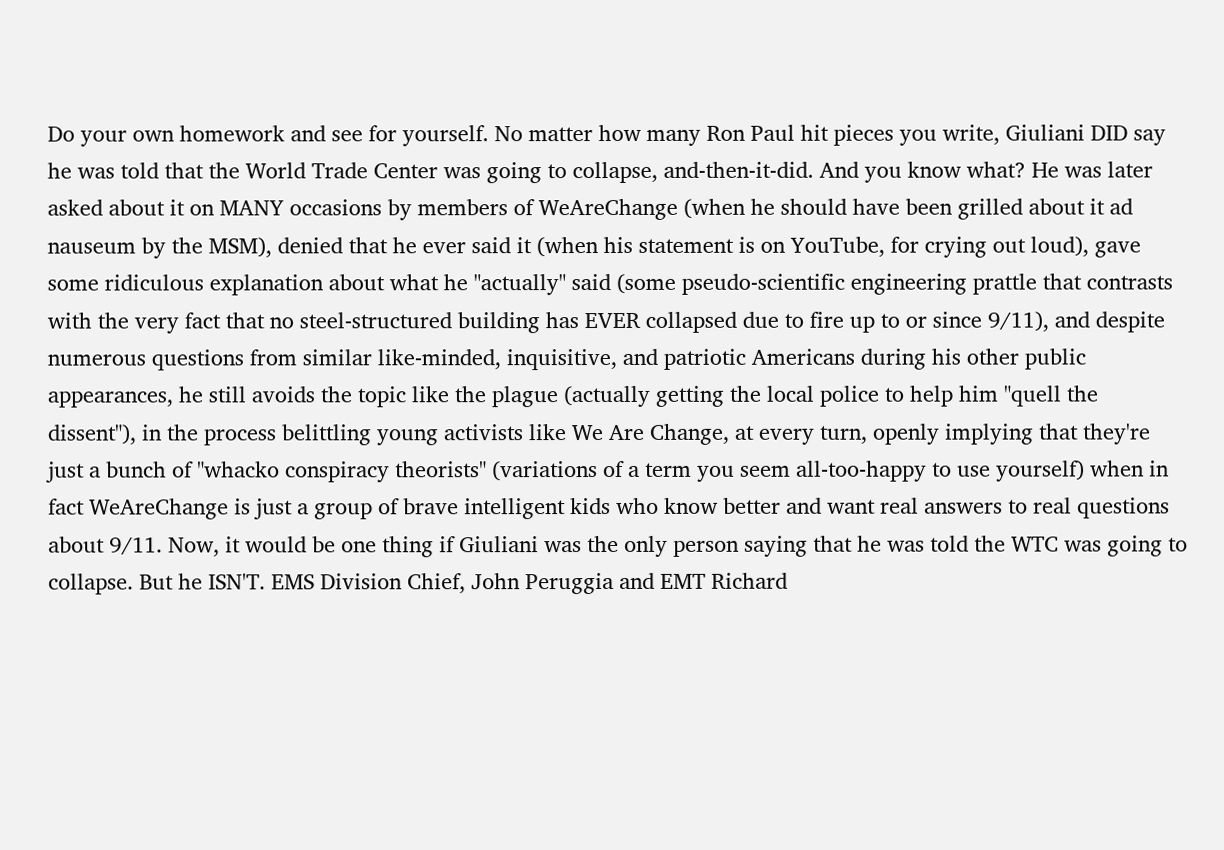Do your own homework and see for yourself. No matter how many Ron Paul hit pieces you write, Giuliani DID say he was told that the World Trade Center was going to collapse, and-then-it-did. And you know what? He was later asked about it on MANY occasions by members of WeAreChange (when he should have been grilled about it ad nauseum by the MSM), denied that he ever said it (when his statement is on YouTube, for crying out loud), gave some ridiculous explanation about what he "actually" said (some pseudo-scientific engineering prattle that contrasts with the very fact that no steel-structured building has EVER collapsed due to fire up to or since 9/11), and despite numerous questions from similar like-minded, inquisitive, and patriotic Americans during his other public appearances, he still avoids the topic like the plague (actually getting the local police to help him "quell the dissent"), in the process belittling young activists like We Are Change, at every turn, openly implying that they're just a bunch of "whacko conspiracy theorists" (variations of a term you seem all-too-happy to use yourself) when in fact WeAreChange is just a group of brave intelligent kids who know better and want real answers to real questions about 9/11. Now, it would be one thing if Giuliani was the only person saying that he was told the WTC was going to collapse. But he ISN'T. EMS Division Chief, John Peruggia and EMT Richard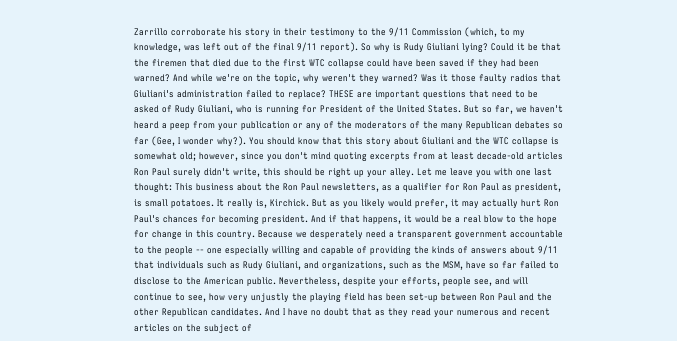Zarrillo corroborate his story in their testimony to the 9/11 Commission (which, to my knowledge, was left out of the final 9/11 report). So why is Rudy Giuliani lying? Could it be that the firemen that died due to the first WTC collapse could have been saved if they had been warned? And while we're on the topic, why weren't they warned? Was it those faulty radios that Giuliani's administration failed to replace? THESE are important questions that need to be asked of Rudy Giuliani, who is running for President of the United States. But so far, we haven't heard a peep from your publication or any of the moderators of the many Republican debates so far (Gee, I wonder why?). You should know that this story about Giuliani and the WTC collapse is somewhat old; however, since you don't mind quoting excerpts from at least decade-old articles Ron Paul surely didn't write, this should be right up your alley. Let me leave you with one last thought: This business about the Ron Paul newsletters, as a qualifier for Ron Paul as president, is small potatoes. It really is, Kirchick. But as you likely would prefer, it may actually hurt Ron Paul's chances for becoming president. And if that happens, it would be a real blow to the hope for change in this country. Because we desperately need a transparent government accountable to the people -- one especially willing and capable of providing the kinds of answers about 9/11 that individuals such as Rudy Giuliani, and organizations, such as the MSM, have so far failed to disclose to the American public. Nevertheless, despite your efforts, people see, and will continue to see, how very unjustly the playing field has been set-up between Ron Paul and the other Republican candidates. And I have no doubt that as they read your numerous and recent articles on the subject of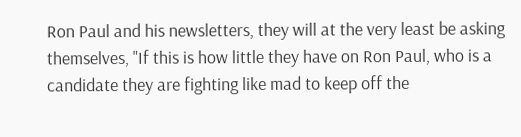Ron Paul and his newsletters, they will at the very least be asking themselves, "If this is how little they have on Ron Paul, who is a candidate they are fighting like mad to keep off the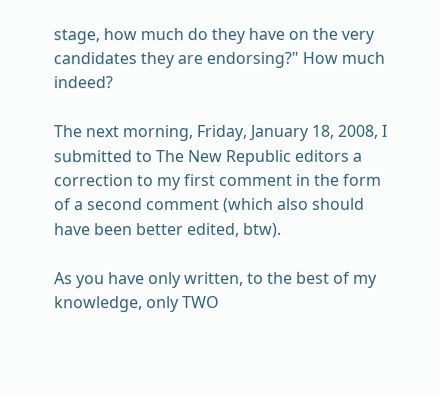stage, how much do they have on the very candidates they are endorsing?" How much indeed?

The next morning, Friday, January 18, 2008, I submitted to The New Republic editors a correction to my first comment in the form of a second comment (which also should have been better edited, btw).

As you have only written, to the best of my knowledge, only TWO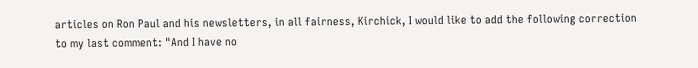articles on Ron Paul and his newsletters, in all fairness, Kirchick, I would like to add the following correction to my last comment: "And I have no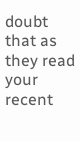doubt that as they read your recent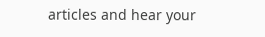articles and hear your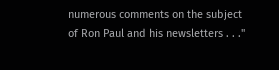numerous comments on the subject of Ron Paul and his newsletters . . ."